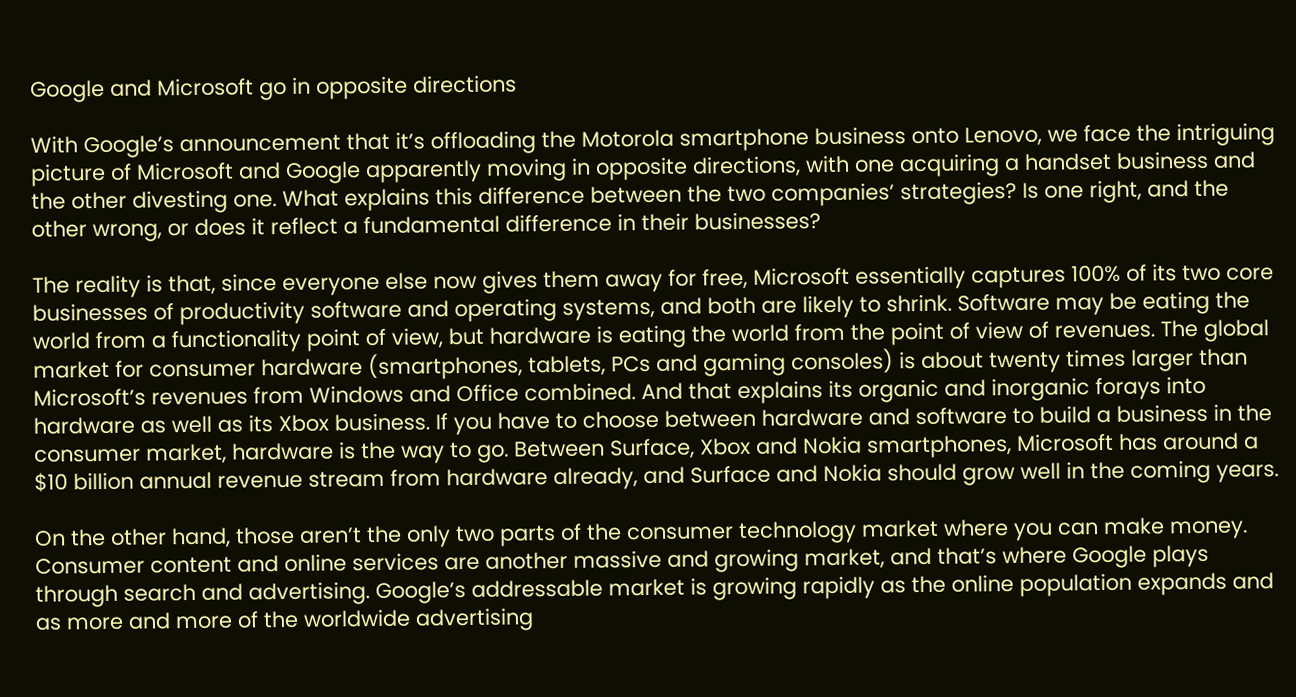Google and Microsoft go in opposite directions

With Google’s announcement that it’s offloading the Motorola smartphone business onto Lenovo, we face the intriguing picture of Microsoft and Google apparently moving in opposite directions, with one acquiring a handset business and the other divesting one. What explains this difference between the two companies’ strategies? Is one right, and the other wrong, or does it reflect a fundamental difference in their businesses?

The reality is that, since everyone else now gives them away for free, Microsoft essentially captures 100% of its two core businesses of productivity software and operating systems, and both are likely to shrink. Software may be eating the world from a functionality point of view, but hardware is eating the world from the point of view of revenues. The global market for consumer hardware (smartphones, tablets, PCs and gaming consoles) is about twenty times larger than Microsoft’s revenues from Windows and Office combined. And that explains its organic and inorganic forays into hardware as well as its Xbox business. If you have to choose between hardware and software to build a business in the consumer market, hardware is the way to go. Between Surface, Xbox and Nokia smartphones, Microsoft has around a $10 billion annual revenue stream from hardware already, and Surface and Nokia should grow well in the coming years.

On the other hand, those aren’t the only two parts of the consumer technology market where you can make money. Consumer content and online services are another massive and growing market, and that’s where Google plays through search and advertising. Google’s addressable market is growing rapidly as the online population expands and as more and more of the worldwide advertising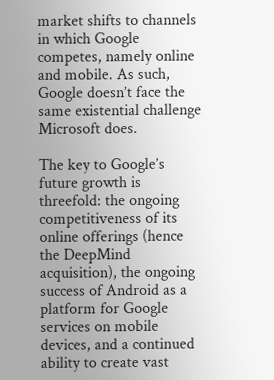market shifts to channels in which Google competes, namely online and mobile. As such, Google doesn’t face the same existential challenge Microsoft does.

The key to Google’s future growth is threefold: the ongoing competitiveness of its online offerings (hence the DeepMind acquisition), the ongoing success of Android as a platform for Google services on mobile devices, and a continued ability to create vast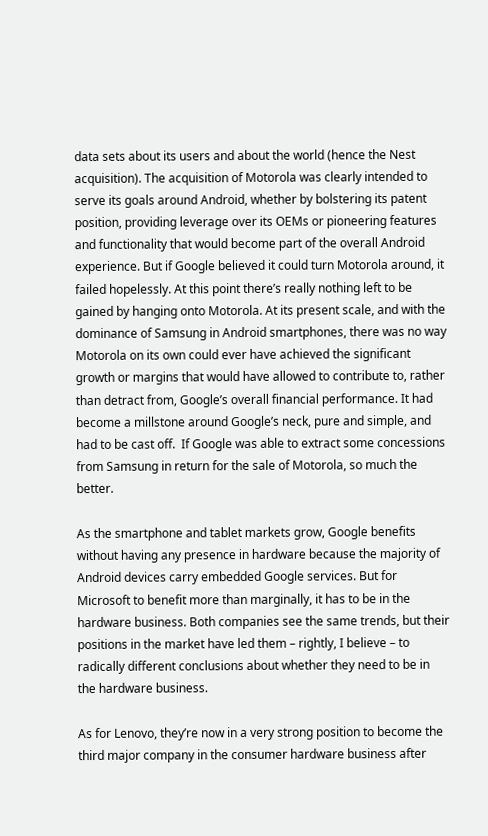data sets about its users and about the world (hence the Nest acquisition). The acquisition of Motorola was clearly intended to serve its goals around Android, whether by bolstering its patent position, providing leverage over its OEMs or pioneering features and functionality that would become part of the overall Android experience. But if Google believed it could turn Motorola around, it failed hopelessly. At this point there’s really nothing left to be gained by hanging onto Motorola. At its present scale, and with the dominance of Samsung in Android smartphones, there was no way Motorola on its own could ever have achieved the significant growth or margins that would have allowed to contribute to, rather than detract from, Google’s overall financial performance. It had become a millstone around Google’s neck, pure and simple, and had to be cast off.  If Google was able to extract some concessions from Samsung in return for the sale of Motorola, so much the better.

As the smartphone and tablet markets grow, Google benefits without having any presence in hardware because the majority of Android devices carry embedded Google services. But for Microsoft to benefit more than marginally, it has to be in the hardware business. Both companies see the same trends, but their positions in the market have led them – rightly, I believe – to radically different conclusions about whether they need to be in the hardware business.

As for Lenovo, they’re now in a very strong position to become the third major company in the consumer hardware business after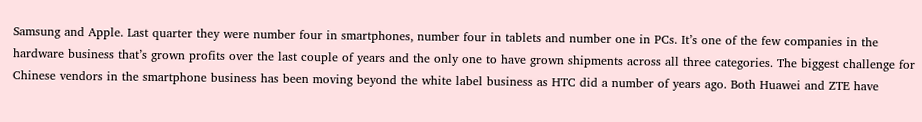Samsung and Apple. Last quarter they were number four in smartphones, number four in tablets and number one in PCs. It’s one of the few companies in the hardware business that’s grown profits over the last couple of years and the only one to have grown shipments across all three categories. The biggest challenge for Chinese vendors in the smartphone business has been moving beyond the white label business as HTC did a number of years ago. Both Huawei and ZTE have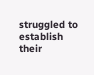struggled to establish their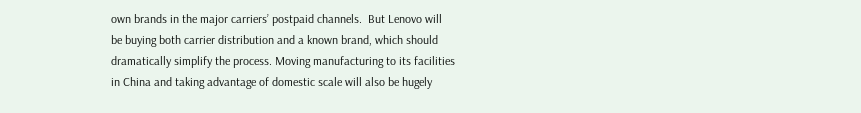own brands in the major carriers’ postpaid channels.  But Lenovo will be buying both carrier distribution and a known brand, which should dramatically simplify the process. Moving manufacturing to its facilities in China and taking advantage of domestic scale will also be hugely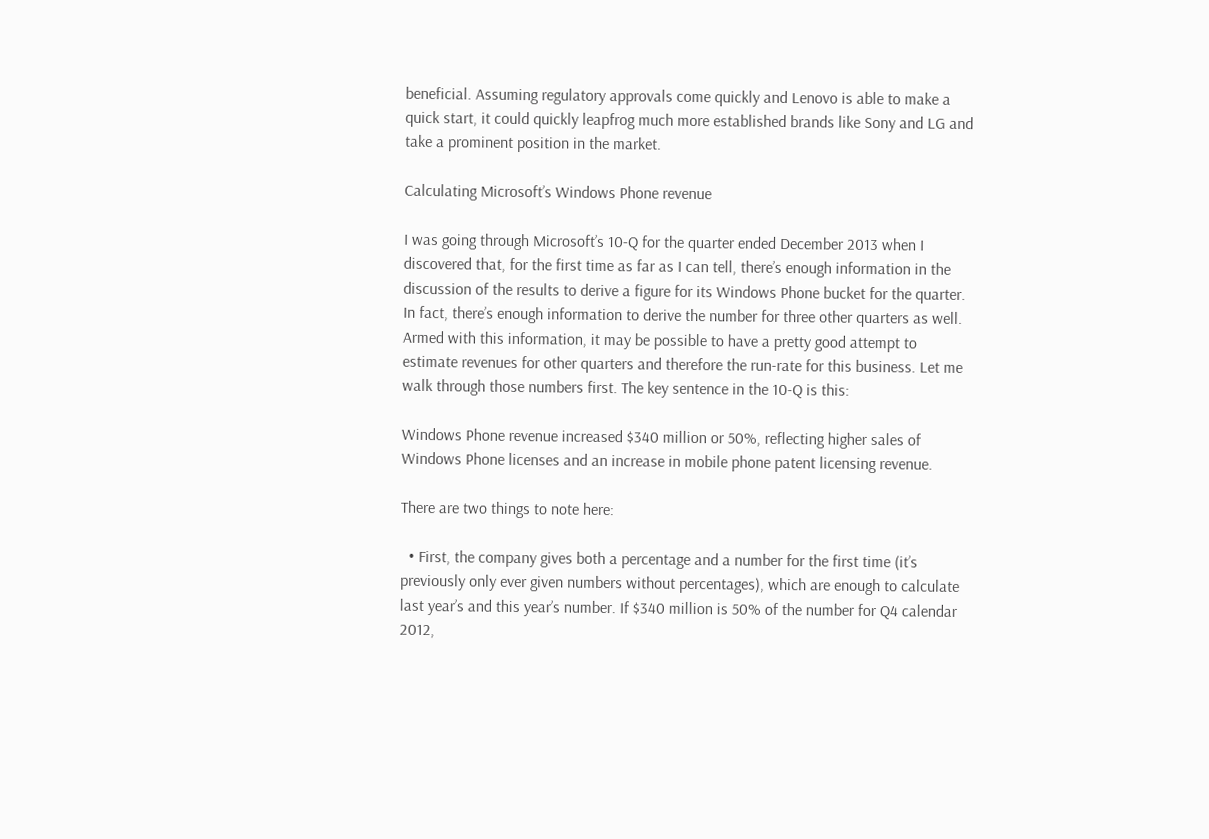beneficial. Assuming regulatory approvals come quickly and Lenovo is able to make a quick start, it could quickly leapfrog much more established brands like Sony and LG and take a prominent position in the market.

Calculating Microsoft’s Windows Phone revenue

I was going through Microsoft’s 10-Q for the quarter ended December 2013 when I discovered that, for the first time as far as I can tell, there’s enough information in the discussion of the results to derive a figure for its Windows Phone bucket for the quarter. In fact, there’s enough information to derive the number for three other quarters as well. Armed with this information, it may be possible to have a pretty good attempt to estimate revenues for other quarters and therefore the run-rate for this business. Let me walk through those numbers first. The key sentence in the 10-Q is this:

Windows Phone revenue increased $340 million or 50%, reflecting higher sales of Windows Phone licenses and an increase in mobile phone patent licensing revenue.

There are two things to note here:

  • First, the company gives both a percentage and a number for the first time (it’s previously only ever given numbers without percentages), which are enough to calculate last year’s and this year’s number. If $340 million is 50% of the number for Q4 calendar 2012,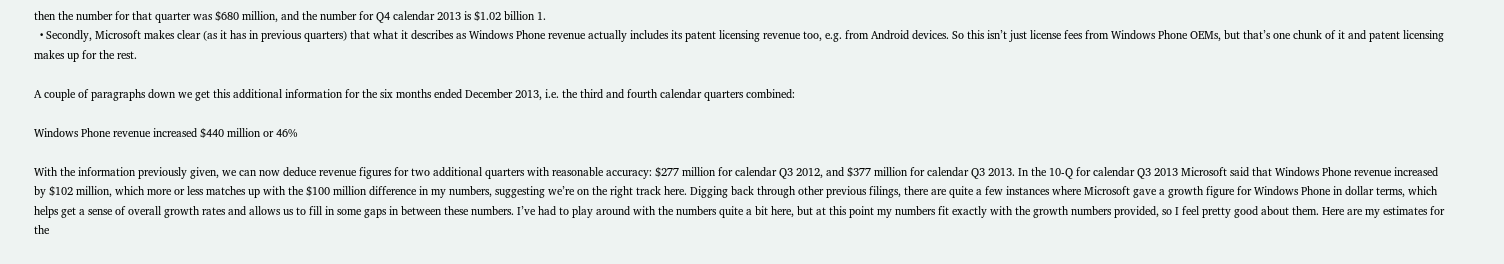then the number for that quarter was $680 million, and the number for Q4 calendar 2013 is $1.02 billion 1.
  • Secondly, Microsoft makes clear (as it has in previous quarters) that what it describes as Windows Phone revenue actually includes its patent licensing revenue too, e.g. from Android devices. So this isn’t just license fees from Windows Phone OEMs, but that’s one chunk of it and patent licensing makes up for the rest.

A couple of paragraphs down we get this additional information for the six months ended December 2013, i.e. the third and fourth calendar quarters combined:

Windows Phone revenue increased $440 million or 46%

With the information previously given, we can now deduce revenue figures for two additional quarters with reasonable accuracy: $277 million for calendar Q3 2012, and $377 million for calendar Q3 2013. In the 10-Q for calendar Q3 2013 Microsoft said that Windows Phone revenue increased by $102 million, which more or less matches up with the $100 million difference in my numbers, suggesting we’re on the right track here. Digging back through other previous filings, there are quite a few instances where Microsoft gave a growth figure for Windows Phone in dollar terms, which helps get a sense of overall growth rates and allows us to fill in some gaps in between these numbers. I’ve had to play around with the numbers quite a bit here, but at this point my numbers fit exactly with the growth numbers provided, so I feel pretty good about them. Here are my estimates for the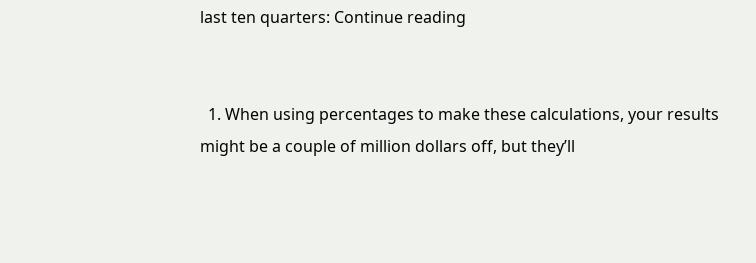last ten quarters: Continue reading


  1. When using percentages to make these calculations, your results might be a couple of million dollars off, but they’ll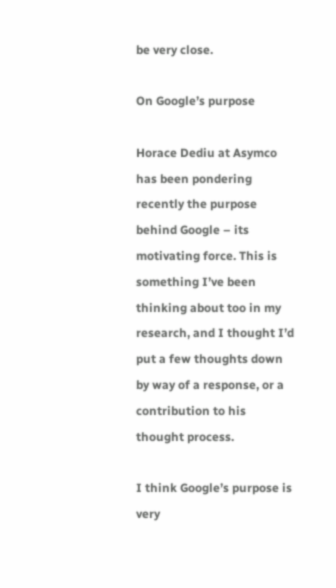be very close.

On Google’s purpose

Horace Dediu at Asymco has been pondering recently the purpose behind Google – its motivating force. This is something I’ve been thinking about too in my research, and I thought I’d put a few thoughts down by way of a response, or a contribution to his thought process.

I think Google’s purpose is very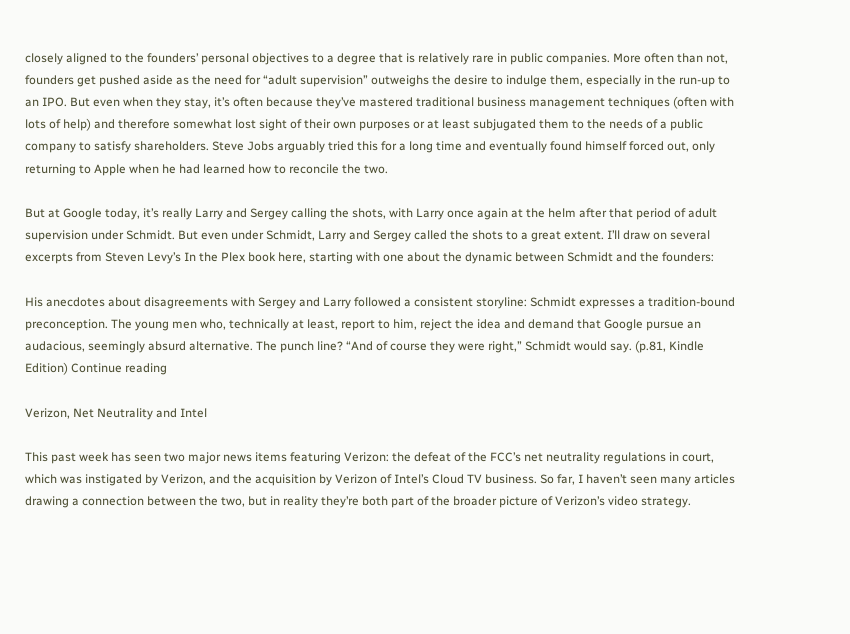closely aligned to the founders’ personal objectives to a degree that is relatively rare in public companies. More often than not, founders get pushed aside as the need for “adult supervision” outweighs the desire to indulge them, especially in the run-up to an IPO. But even when they stay, it’s often because they’ve mastered traditional business management techniques (often with lots of help) and therefore somewhat lost sight of their own purposes or at least subjugated them to the needs of a public company to satisfy shareholders. Steve Jobs arguably tried this for a long time and eventually found himself forced out, only returning to Apple when he had learned how to reconcile the two.

But at Google today, it’s really Larry and Sergey calling the shots, with Larry once again at the helm after that period of adult supervision under Schmidt. But even under Schmidt, Larry and Sergey called the shots to a great extent. I’ll draw on several excerpts from Steven Levy’s In the Plex book here, starting with one about the dynamic between Schmidt and the founders:

His anecdotes about disagreements with Sergey and Larry followed a consistent storyline: Schmidt expresses a tradition-bound preconception. The young men who, technically at least, report to him, reject the idea and demand that Google pursue an audacious, seemingly absurd alternative. The punch line? “And of course they were right,” Schmidt would say. (p.81, Kindle Edition) Continue reading

Verizon, Net Neutrality and Intel

This past week has seen two major news items featuring Verizon: the defeat of the FCC’s net neutrality regulations in court, which was instigated by Verizon, and the acquisition by Verizon of Intel’s Cloud TV business. So far, I haven’t seen many articles drawing a connection between the two, but in reality they’re both part of the broader picture of Verizon’s video strategy.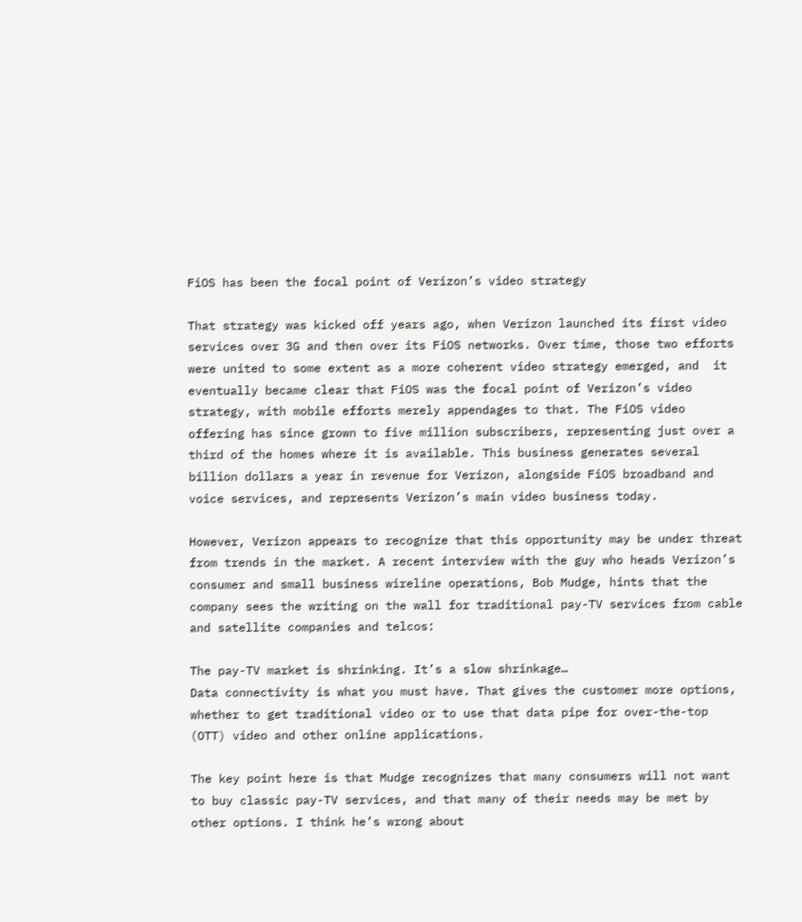FiOS has been the focal point of Verizon’s video strategy

That strategy was kicked off years ago, when Verizon launched its first video services over 3G and then over its FiOS networks. Over time, those two efforts were united to some extent as a more coherent video strategy emerged, and  it eventually became clear that FiOS was the focal point of Verizon’s video strategy, with mobile efforts merely appendages to that. The FiOS video offering has since grown to five million subscribers, representing just over a third of the homes where it is available. This business generates several billion dollars a year in revenue for Verizon, alongside FiOS broadband and voice services, and represents Verizon’s main video business today.

However, Verizon appears to recognize that this opportunity may be under threat from trends in the market. A recent interview with the guy who heads Verizon’s consumer and small business wireline operations, Bob Mudge, hints that the company sees the writing on the wall for traditional pay-TV services from cable and satellite companies and telcos:

The pay-TV market is shrinking. It’s a slow shrinkage…
Data connectivity is what you must have. That gives the customer more options, whether to get traditional video or to use that data pipe for over-the-top (OTT) video and other online applications.

The key point here is that Mudge recognizes that many consumers will not want to buy classic pay-TV services, and that many of their needs may be met by other options. I think he’s wrong about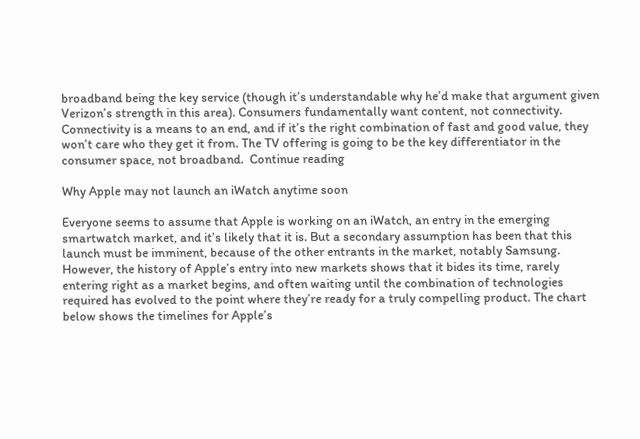broadband being the key service (though it’s understandable why he’d make that argument given Verizon’s strength in this area). Consumers fundamentally want content, not connectivity. Connectivity is a means to an end, and if it’s the right combination of fast and good value, they won’t care who they get it from. The TV offering is going to be the key differentiator in the consumer space, not broadband.  Continue reading

Why Apple may not launch an iWatch anytime soon

Everyone seems to assume that Apple is working on an iWatch, an entry in the emerging smartwatch market, and it’s likely that it is. But a secondary assumption has been that this launch must be imminent, because of the other entrants in the market, notably Samsung. However, the history of Apple’s entry into new markets shows that it bides its time, rarely entering right as a market begins, and often waiting until the combination of technologies required has evolved to the point where they’re ready for a truly compelling product. The chart below shows the timelines for Apple’s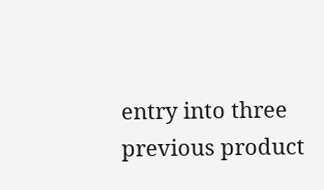entry into three previous product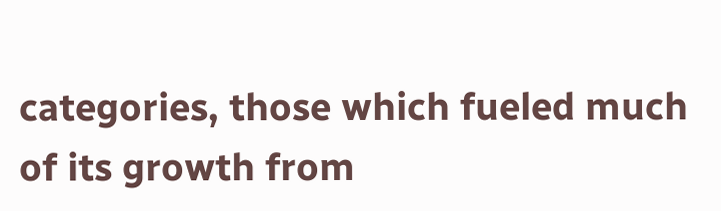categories, those which fueled much of its growth from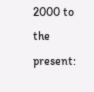2000 to the present: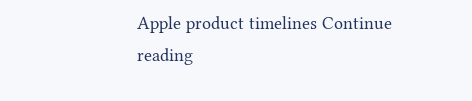Apple product timelines Continue reading